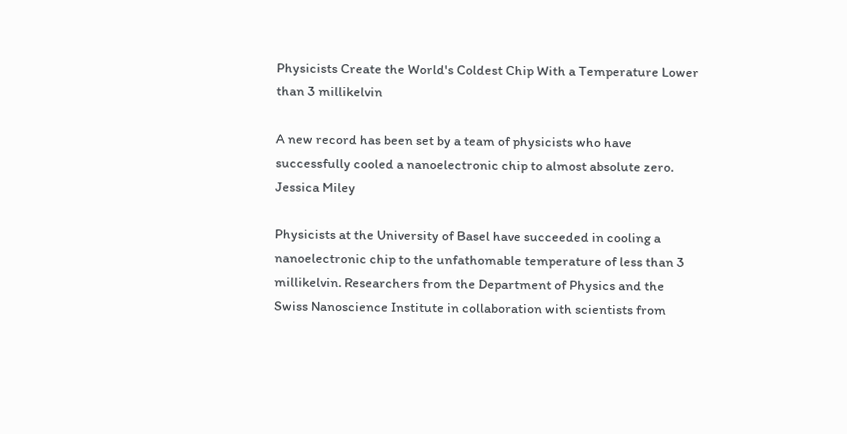Physicists Create the World's Coldest Chip With a Temperature Lower than 3 millikelvin

A new record has been set by a team of physicists who have successfully cooled a nanoelectronic chip to almost absolute zero.
Jessica Miley

Physicists at the University of Basel have succeeded in cooling a nanoelectronic chip to the unfathomable temperature of less than 3 millikelvin. Researchers from the Department of Physics and the Swiss Nanoscience Institute in collaboration with scientists from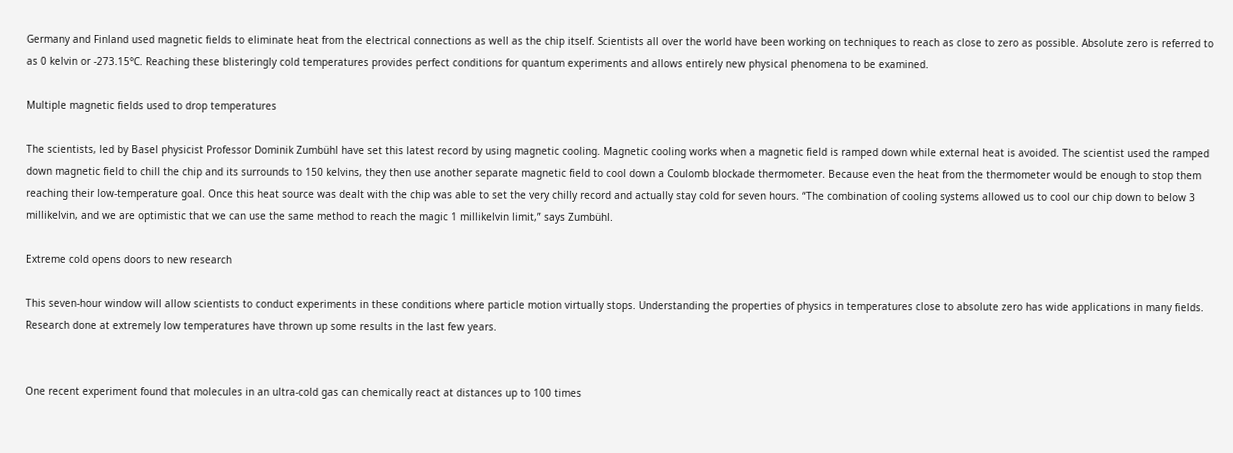Germany and Finland used magnetic fields to eliminate heat from the electrical connections as well as the chip itself. Scientists all over the world have been working on techniques to reach as close to zero as possible. Absolute zero is referred to as 0 kelvin or -273.15°C. Reaching these blisteringly cold temperatures provides perfect conditions for quantum experiments and allows entirely new physical phenomena to be examined.

Multiple magnetic fields used to drop temperatures

The scientists, led by Basel physicist Professor Dominik Zumbühl have set this latest record by using magnetic cooling. Magnetic cooling works when a magnetic field is ramped down while external heat is avoided. The scientist used the ramped down magnetic field to chill the chip and its surrounds to 150 kelvins, they then use another separate magnetic field to cool down a Coulomb blockade thermometer. Because even the heat from the thermometer would be enough to stop them reaching their low-temperature goal. Once this heat source was dealt with the chip was able to set the very chilly record and actually stay cold for seven hours. “The combination of cooling systems allowed us to cool our chip down to below 3 millikelvin, and we are optimistic that we can use the same method to reach the magic 1 millikelvin limit,” says Zumbühl.

Extreme cold opens doors to new research

This seven-hour window will allow scientists to conduct experiments in these conditions where particle motion virtually stops. Understanding the properties of physics in temperatures close to absolute zero has wide applications in many fields. Research done at extremely low temperatures have thrown up some results in the last few years.


One recent experiment found that molecules in an ultra-cold gas can chemically react at distances up to 100 times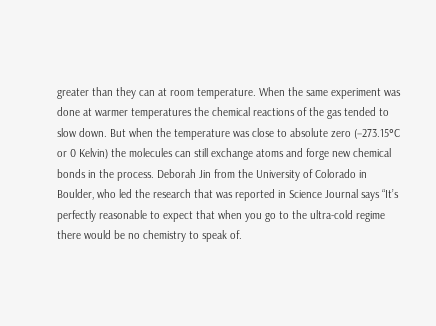greater than they can at room temperature. When the same experiment was done at warmer temperatures the chemical reactions of the gas tended to slow down. But when the temperature was close to absolute zero (−273.15°C or 0 Kelvin) the molecules can still exchange atoms and forge new chemical bonds in the process. Deborah Jin from the University of Colorado in Boulder, who led the research that was reported in Science Journal says “It’s perfectly reasonable to expect that when you go to the ultra-cold regime there would be no chemistry to speak of.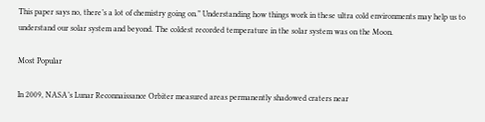This paper says no, there’s a lot of chemistry going on.” Understanding how things work in these ultra cold environments may help us to understand our solar system and beyond. The coldest recorded temperature in the solar system was on the Moon.

Most Popular

In 2009, NASA’s Lunar Reconnaissance Orbiter measured areas permanently shadowed craters near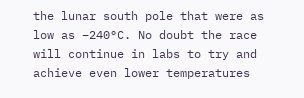the lunar south pole that were as low as −240°C. No doubt the race will continue in labs to try and achieve even lower temperatures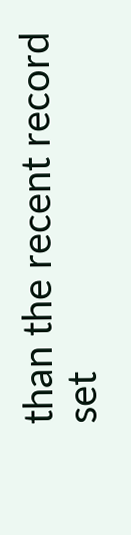than the recent record set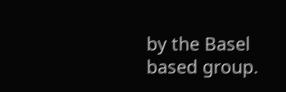by the Basel based group.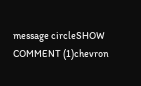message circleSHOW COMMENT (1)chevron